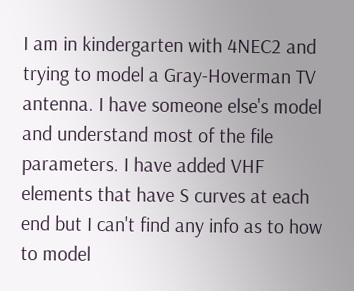I am in kindergarten with 4NEC2 and trying to model a Gray-Hoverman TV antenna. I have someone else's model and understand most of the file parameters. I have added VHF elements that have S curves at each end but I can't find any info as to how to model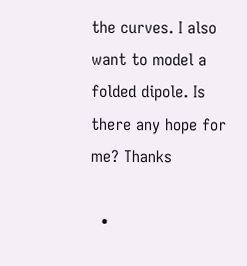the curves. I also want to model a folded dipole. Is there any hope for me? Thanks

  •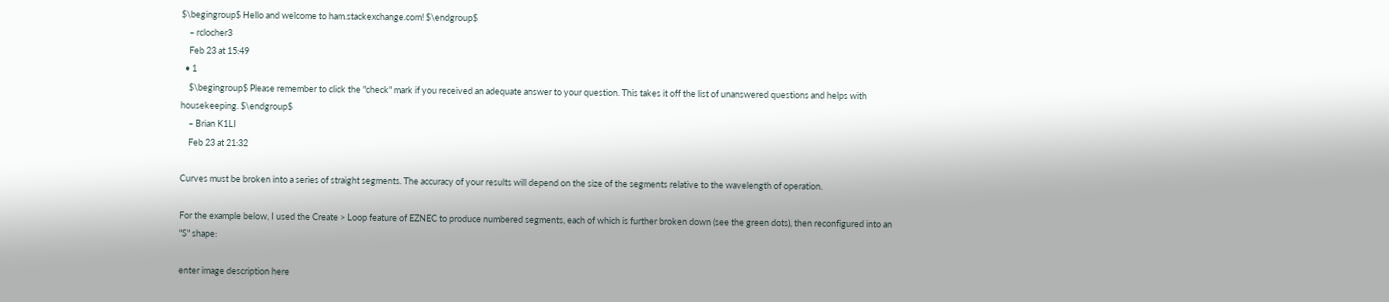$\begingroup$ Hello and welcome to ham.stackexchange.com! $\endgroup$
    – rclocher3
    Feb 23 at 15:49
  • 1
    $\begingroup$ Please remember to click the "check" mark if you received an adequate answer to your question. This takes it off the list of unanswered questions and helps with housekeeping. $\endgroup$
    – Brian K1LI
    Feb 23 at 21:32

Curves must be broken into a series of straight segments. The accuracy of your results will depend on the size of the segments relative to the wavelength of operation.

For the example below, I used the Create > Loop feature of EZNEC to produce numbered segments, each of which is further broken down (see the green dots), then reconfigured into an "S" shape:

enter image description here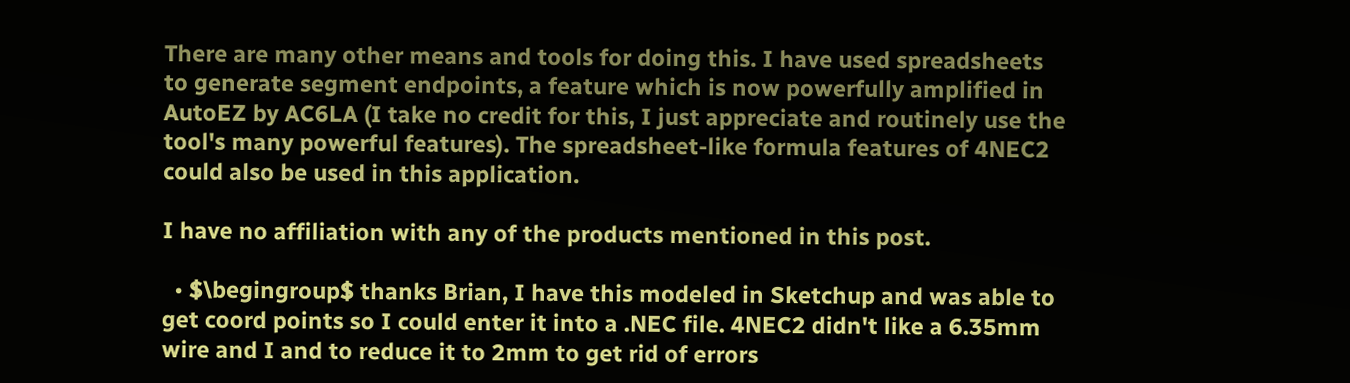There are many other means and tools for doing this. I have used spreadsheets to generate segment endpoints, a feature which is now powerfully amplified in AutoEZ by AC6LA (I take no credit for this, I just appreciate and routinely use the tool's many powerful features). The spreadsheet-like formula features of 4NEC2 could also be used in this application.

I have no affiliation with any of the products mentioned in this post.

  • $\begingroup$ thanks Brian, I have this modeled in Sketchup and was able to get coord points so I could enter it into a .NEC file. 4NEC2 didn't like a 6.35mm wire and I and to reduce it to 2mm to get rid of errors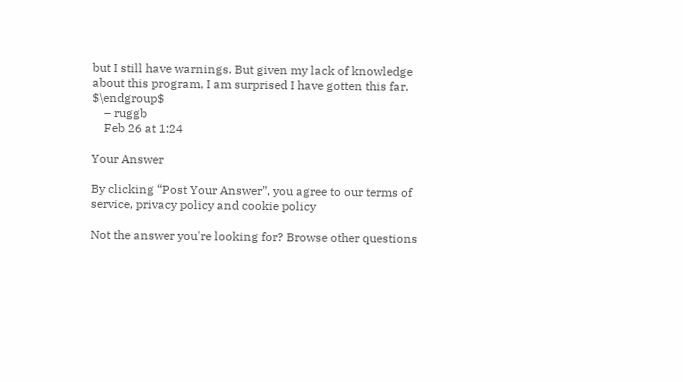but I still have warnings. But given my lack of knowledge about this program, I am surprised I have gotten this far. $\endgroup$
    – ruggb
    Feb 26 at 1:24

Your Answer

By clicking “Post Your Answer”, you agree to our terms of service, privacy policy and cookie policy

Not the answer you're looking for? Browse other questions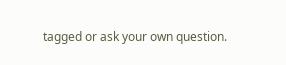tagged or ask your own question.